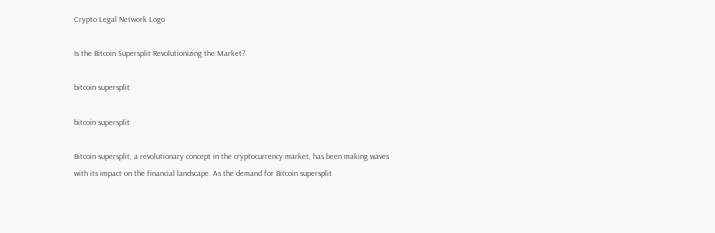Crypto Legal Network Logo

Is the Bitcoin Supersplit Revolutionizing the Market?

bitcoin supersplit

bitcoin supersplit

Bitcoin supersplit, a revolutionary concept in the cryptocurrency market, has been making waves with its impact on the financial landscape. As the demand for Bitcoin supersplit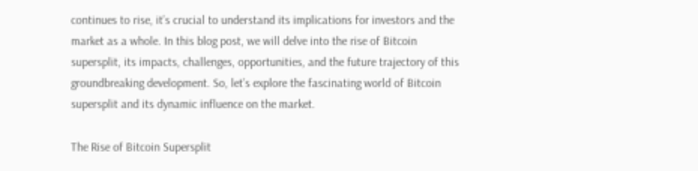continues to rise, it’s crucial to understand its implications for investors and the market as a whole. In this blog post, we will delve into the rise of Bitcoin supersplit, its impacts, challenges, opportunities, and the future trajectory of this groundbreaking development. So, let’s explore the fascinating world of Bitcoin supersplit and its dynamic influence on the market.

The Rise of Bitcoin Supersplit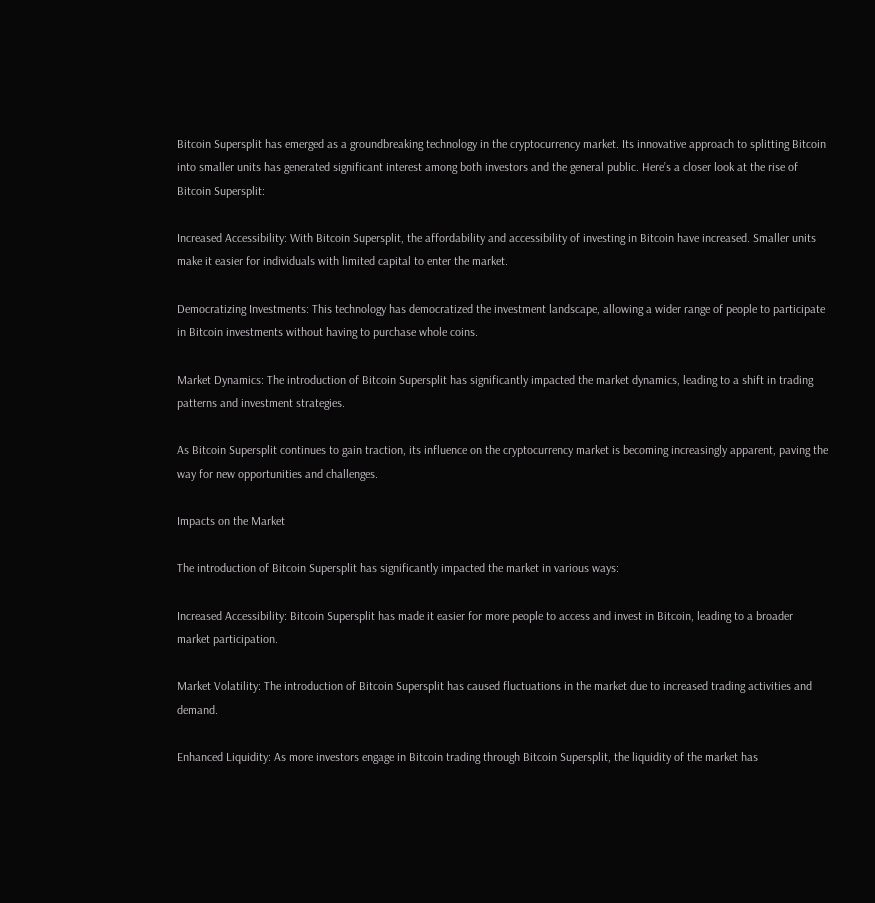Bitcoin Supersplit has emerged as a groundbreaking technology in the cryptocurrency market. Its innovative approach to splitting Bitcoin into smaller units has generated significant interest among both investors and the general public. Here’s a closer look at the rise of Bitcoin Supersplit:

Increased Accessibility: With Bitcoin Supersplit, the affordability and accessibility of investing in Bitcoin have increased. Smaller units make it easier for individuals with limited capital to enter the market.

Democratizing Investments: This technology has democratized the investment landscape, allowing a wider range of people to participate in Bitcoin investments without having to purchase whole coins.

Market Dynamics: The introduction of Bitcoin Supersplit has significantly impacted the market dynamics, leading to a shift in trading patterns and investment strategies.

As Bitcoin Supersplit continues to gain traction, its influence on the cryptocurrency market is becoming increasingly apparent, paving the way for new opportunities and challenges.

Impacts on the Market

The introduction of Bitcoin Supersplit has significantly impacted the market in various ways:

Increased Accessibility: Bitcoin Supersplit has made it easier for more people to access and invest in Bitcoin, leading to a broader market participation.

Market Volatility: The introduction of Bitcoin Supersplit has caused fluctuations in the market due to increased trading activities and demand.

Enhanced Liquidity: As more investors engage in Bitcoin trading through Bitcoin Supersplit, the liquidity of the market has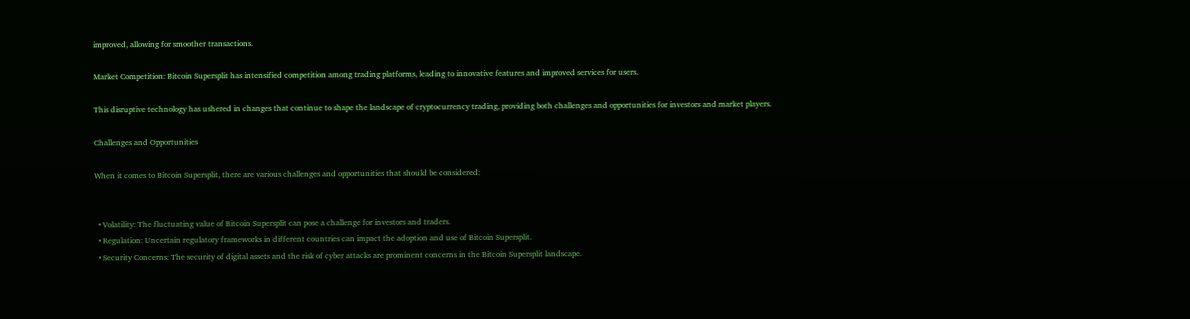improved, allowing for smoother transactions.

Market Competition: Bitcoin Supersplit has intensified competition among trading platforms, leading to innovative features and improved services for users.

This disruptive technology has ushered in changes that continue to shape the landscape of cryptocurrency trading, providing both challenges and opportunities for investors and market players.

Challenges and Opportunities

When it comes to Bitcoin Supersplit, there are various challenges and opportunities that should be considered:


  • Volatility: The fluctuating value of Bitcoin Supersplit can pose a challenge for investors and traders.
  • Regulation: Uncertain regulatory frameworks in different countries can impact the adoption and use of Bitcoin Supersplit.
  • Security Concerns: The security of digital assets and the risk of cyber attacks are prominent concerns in the Bitcoin Supersplit landscape.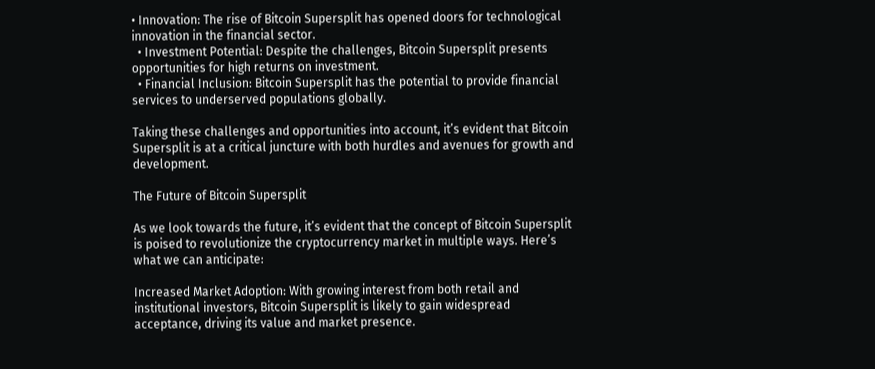• Innovation: The rise of Bitcoin Supersplit has opened doors for technological innovation in the financial sector.
  • Investment Potential: Despite the challenges, Bitcoin Supersplit presents opportunities for high returns on investment.
  • Financial Inclusion: Bitcoin Supersplit has the potential to provide financial services to underserved populations globally.

Taking these challenges and opportunities into account, it’s evident that Bitcoin Supersplit is at a critical juncture with both hurdles and avenues for growth and development.

The Future of Bitcoin Supersplit

As we look towards the future, it’s evident that the concept of Bitcoin Supersplit is poised to revolutionize the cryptocurrency market in multiple ways. Here’s what we can anticipate:

Increased Market Adoption: With growing interest from both retail and institutional investors, Bitcoin Supersplit is likely to gain widespread acceptance, driving its value and market presence.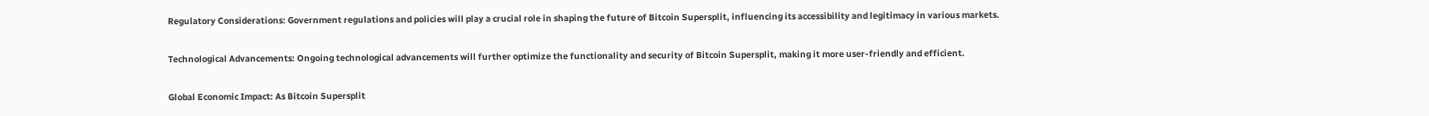Regulatory Considerations: Government regulations and policies will play a crucial role in shaping the future of Bitcoin Supersplit, influencing its accessibility and legitimacy in various markets.

Technological Advancements: Ongoing technological advancements will further optimize the functionality and security of Bitcoin Supersplit, making it more user-friendly and efficient.

Global Economic Impact: As Bitcoin Supersplit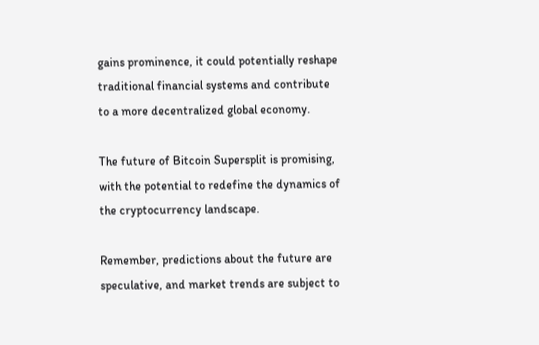gains prominence, it could potentially reshape traditional financial systems and contribute to a more decentralized global economy.

The future of Bitcoin Supersplit is promising, with the potential to redefine the dynamics of the cryptocurrency landscape.

Remember, predictions about the future are speculative, and market trends are subject to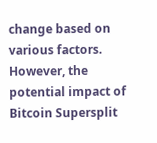change based on various factors. However, the potential impact of Bitcoin Supersplit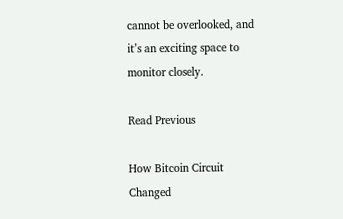cannot be overlooked, and it’s an exciting space to monitor closely.

Read Previous

How Bitcoin Circuit Changed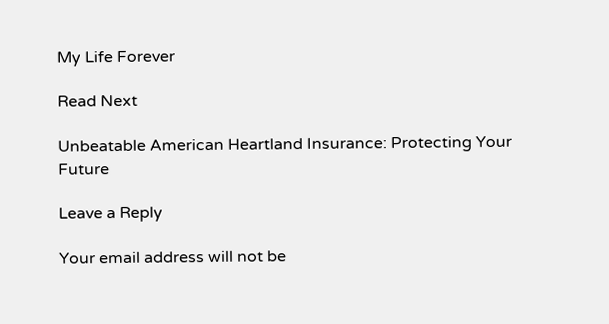My Life Forever

Read Next

Unbeatable American Heartland Insurance: Protecting Your Future

Leave a Reply

Your email address will not be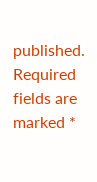published. Required fields are marked *